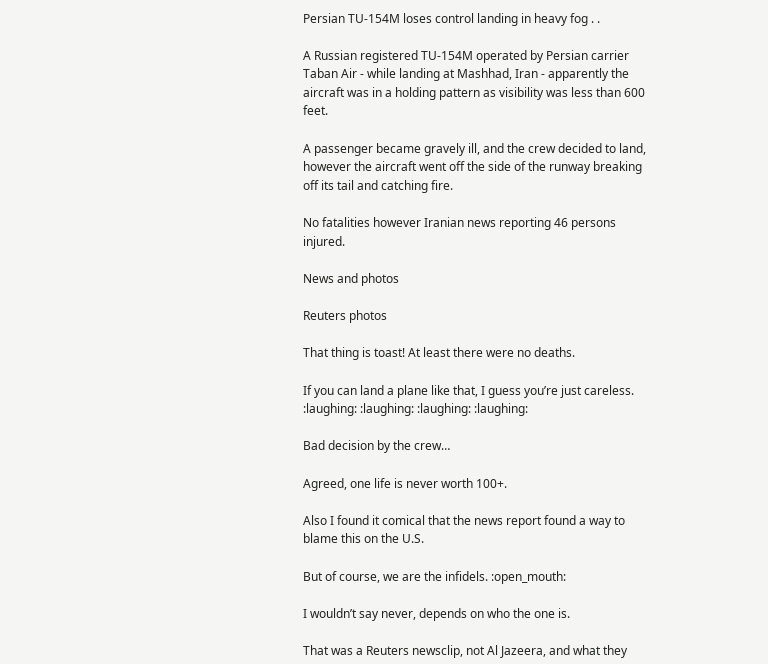Persian TU-154M loses control landing in heavy fog . .

A Russian registered TU-154M operated by Persian carrier Taban Air - while landing at Mashhad, Iran - apparently the aircraft was in a holding pattern as visibility was less than 600 feet.

A passenger became gravely ill, and the crew decided to land, however the aircraft went off the side of the runway breaking off its tail and catching fire.

No fatalities however Iranian news reporting 46 persons injured.

News and photos

Reuters photos

That thing is toast! At least there were no deaths.

If you can land a plane like that, I guess you’re just careless. :laughing: :laughing: :laughing: :laughing:

Bad decision by the crew…

Agreed, one life is never worth 100+.

Also I found it comical that the news report found a way to blame this on the U.S.

But of course, we are the infidels. :open_mouth:

I wouldn’t say never, depends on who the one is.

That was a Reuters newsclip, not Al Jazeera, and what they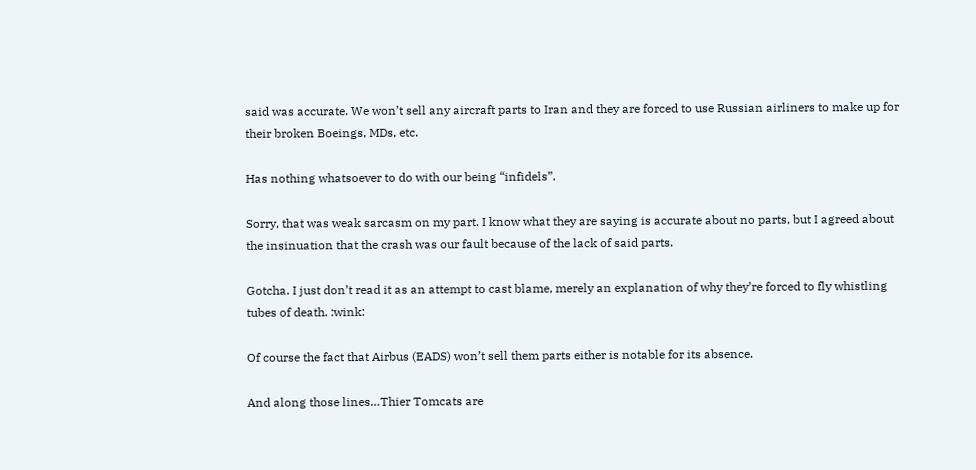said was accurate. We won’t sell any aircraft parts to Iran and they are forced to use Russian airliners to make up for their broken Boeings, MDs, etc.

Has nothing whatsoever to do with our being “infidels”.

Sorry, that was weak sarcasm on my part. I know what they are saying is accurate about no parts, but I agreed about the insinuation that the crash was our fault because of the lack of said parts.

Gotcha. I just don’t read it as an attempt to cast blame, merely an explanation of why they’re forced to fly whistling tubes of death. :wink:

Of course the fact that Airbus (EADS) won’t sell them parts either is notable for its absence.

And along those lines…Thier Tomcats are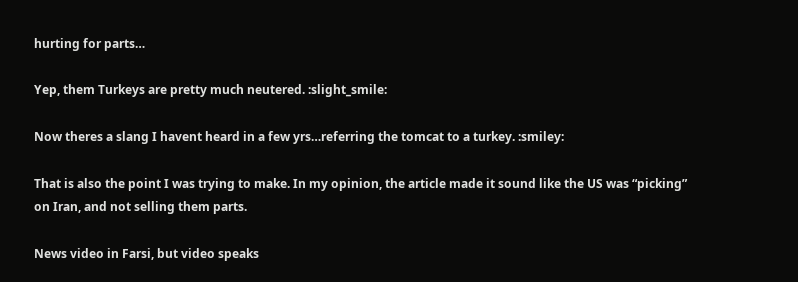hurting for parts…

Yep, them Turkeys are pretty much neutered. :slight_smile:

Now theres a slang I havent heard in a few yrs…referring the tomcat to a turkey. :smiley:

That is also the point I was trying to make. In my opinion, the article made it sound like the US was “picking” on Iran, and not selling them parts.

News video in Farsi, but video speaks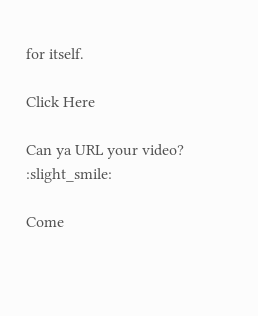for itself.

Click Here

Can ya URL your video? :slight_smile:

Come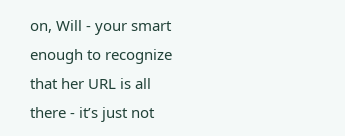on, Will - your smart enough to recognize that her URL is all there - it’s just not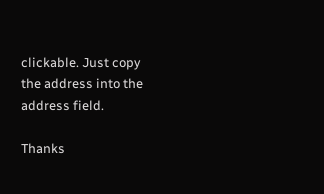clickable. Just copy the address into the address field.

Thanks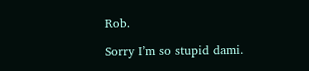Rob.

Sorry I’m so stupid dami.